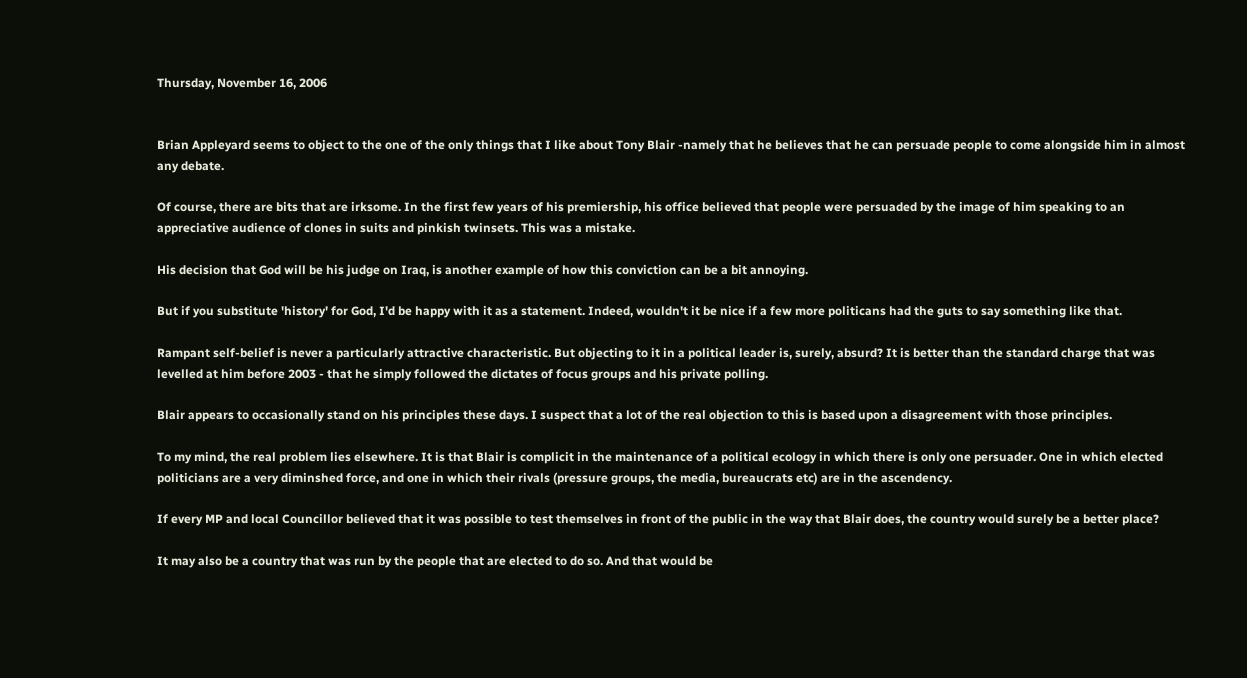Thursday, November 16, 2006


Brian Appleyard seems to object to the one of the only things that I like about Tony Blair -namely that he believes that he can persuade people to come alongside him in almost any debate.

Of course, there are bits that are irksome. In the first few years of his premiership, his office believed that people were persuaded by the image of him speaking to an appreciative audience of clones in suits and pinkish twinsets. This was a mistake.

His decision that God will be his judge on Iraq, is another example of how this conviction can be a bit annoying.

But if you substitute 'history' for God, I'd be happy with it as a statement. Indeed, wouldn't it be nice if a few more politicans had the guts to say something like that.

Rampant self-belief is never a particularly attractive characteristic. But objecting to it in a political leader is, surely, absurd? It is better than the standard charge that was levelled at him before 2003 - that he simply followed the dictates of focus groups and his private polling.

Blair appears to occasionally stand on his principles these days. I suspect that a lot of the real objection to this is based upon a disagreement with those principles.

To my mind, the real problem lies elsewhere. It is that Blair is complicit in the maintenance of a political ecology in which there is only one persuader. One in which elected politicians are a very diminshed force, and one in which their rivals (pressure groups, the media, bureaucrats etc) are in the ascendency.

If every MP and local Councillor believed that it was possible to test themselves in front of the public in the way that Blair does, the country would surely be a better place?

It may also be a country that was run by the people that are elected to do so. And that would be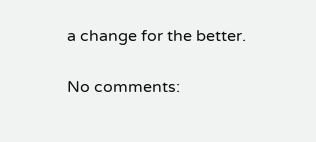a change for the better.

No comments: